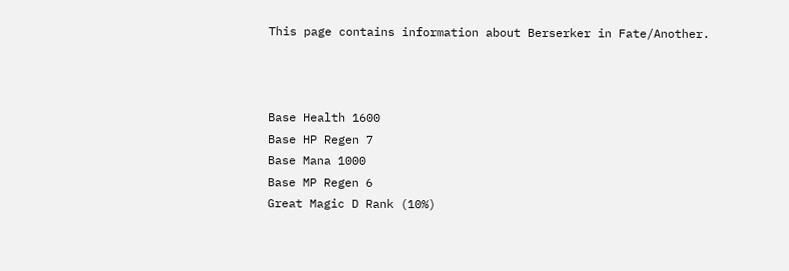This page contains information about Berserker in Fate/Another.



Base Health 1600
Base HP Regen 7
Base Mana 1000
Base MP Regen 6
Great Magic D Rank (10%)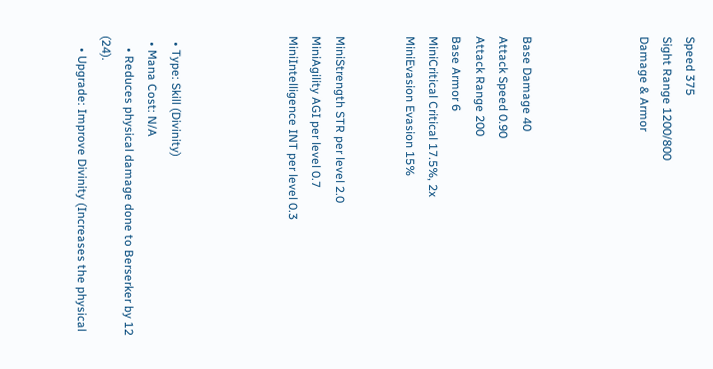Speed 375
Sight Range 1200/800
Damage & Armor




Base Damage 40
Attack Speed 0.90
Attack Range 200
Base Armor 6
MiniCritical Critical 17.5%, 2x
MiniEvasion Evasion 15%


MiniStrength STR per level 2.0
MiniAgility AGI per level 0.7
MiniIntelligence INT per level 0.3




  • Type: Skill (Divinity)
  • Mana Cost: N/A
    • Reduces physical damage done to Berserker by 12 (24).
    • Upgrade: Improve Divinity (Increases the physical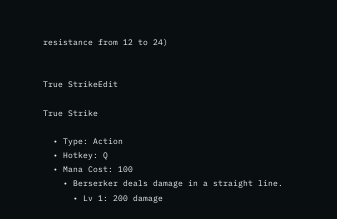resistance from 12 to 24)


True StrikeEdit

True Strike

  • Type: Action
  • Hotkey: Q
  • Mana Cost: 100
    • Berserker deals damage in a straight line.
      • Lv 1: 200 damage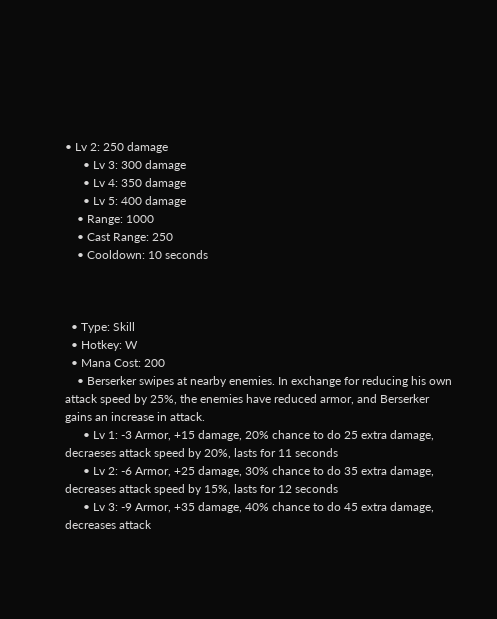• Lv 2: 250 damage
      • Lv 3: 300 damage
      • Lv 4: 350 damage
      • Lv 5: 400 damage
    • Range: 1000
    • Cast Range: 250
    • Cooldown: 10 seconds



  • Type: Skill
  • Hotkey: W
  • Mana Cost: 200
    • Berserker swipes at nearby enemies. In exchange for reducing his own attack speed by 25%, the enemies have reduced armor, and Berserker gains an increase in attack.
      • Lv 1: -3 Armor, +15 damage, 20% chance to do 25 extra damage, decraeses attack speed by 20%, lasts for 11 seconds
      • Lv 2: -6 Armor, +25 damage, 30% chance to do 35 extra damage, decreases attack speed by 15%, lasts for 12 seconds
      • Lv 3: -9 Armor, +35 damage, 40% chance to do 45 extra damage, decreases attack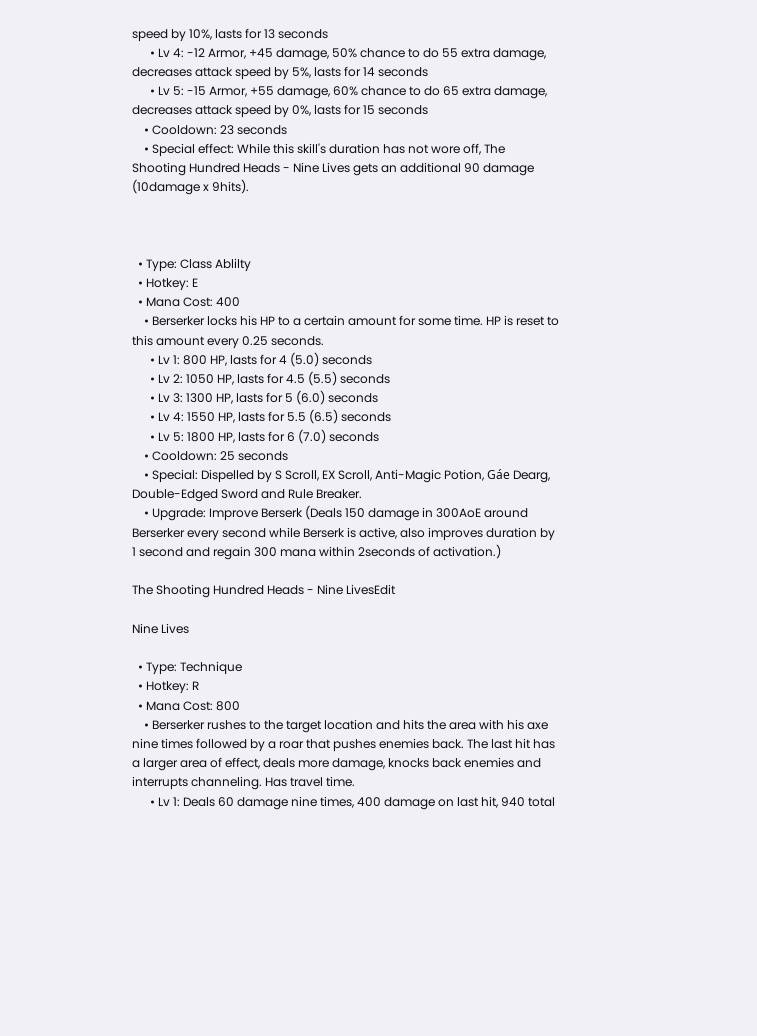speed by 10%, lasts for 13 seconds
      • Lv 4: -12 Armor, +45 damage, 50% chance to do 55 extra damage, decreases attack speed by 5%, lasts for 14 seconds
      • Lv 5: -15 Armor, +55 damage, 60% chance to do 65 extra damage, decreases attack speed by 0%, lasts for 15 seconds
    • Cooldown: 23 seconds
    • Special effect: While this skill's duration has not wore off, The Shooting Hundred Heads - Nine Lives gets an additional 90 damage (10damage x 9hits).



  • Type: Class Ablilty
  • Hotkey: E
  • Mana Cost: 400
    • Berserker locks his HP to a certain amount for some time. HP is reset to this amount every 0.25 seconds.
      • Lv 1: 800 HP, lasts for 4 (5.0) seconds
      • Lv 2: 1050 HP, lasts for 4.5 (5.5) seconds
      • Lv 3: 1300 HP, lasts for 5 (6.0) seconds
      • Lv 4: 1550 HP, lasts for 5.5 (6.5) seconds
      • Lv 5: 1800 HP, lasts for 6 (7.0) seconds
    • Cooldown: 25 seconds
    • Special: Dispelled by S Scroll, EX Scroll, Anti-Magic Potion, Gáe Dearg, Double-Edged Sword and Rule Breaker.
    • Upgrade: Improve Berserk (Deals 150 damage in 300AoE around Berserker every second while Berserk is active, also improves duration by 1 second and regain 300 mana within 2seconds of activation.)

The Shooting Hundred Heads - Nine LivesEdit

Nine Lives

  • Type: Technique
  • Hotkey: R
  • Mana Cost: 800
    • Berserker rushes to the target location and hits the area with his axe nine times followed by a roar that pushes enemies back. The last hit has a larger area of effect, deals more damage, knocks back enemies and interrupts channeling. Has travel time.
      • Lv 1: Deals 60 damage nine times, 400 damage on last hit, 940 total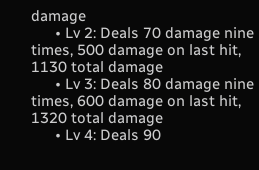damage
      • Lv 2: Deals 70 damage nine times, 500 damage on last hit, 1130 total damage
      • Lv 3: Deals 80 damage nine times, 600 damage on last hit, 1320 total damage
      • Lv 4: Deals 90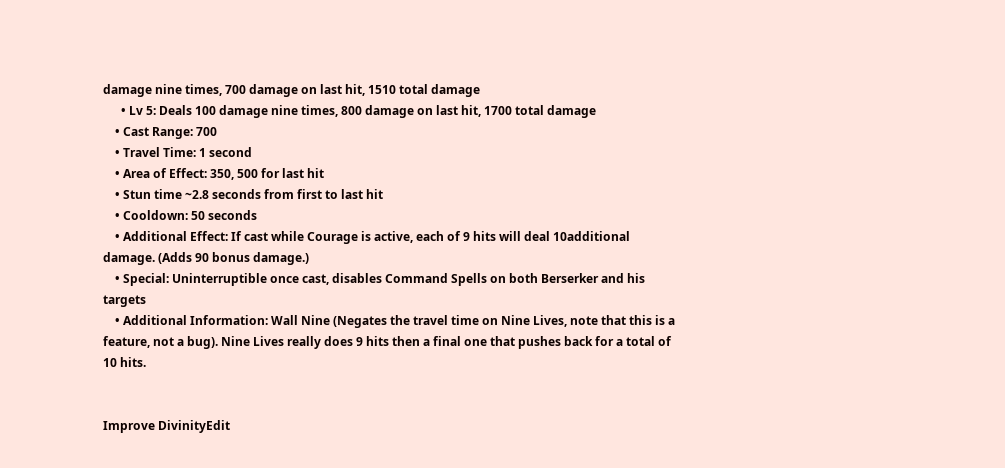damage nine times, 700 damage on last hit, 1510 total damage
      • Lv 5: Deals 100 damage nine times, 800 damage on last hit, 1700 total damage
    • Cast Range: 700
    • Travel Time: 1 second
    • Area of Effect: 350, 500 for last hit
    • Stun time ~2.8 seconds from first to last hit
    • Cooldown: 50 seconds
    • Additional Effect: If cast while Courage is active, each of 9 hits will deal 10additional damage. (Adds 90 bonus damage.)
    • Special: Uninterruptible once cast, disables Command Spells on both Berserker and his targets
    • Additional Information: Wall Nine (Negates the travel time on Nine Lives, note that this is a feature, not a bug). Nine Lives really does 9 hits then a final one that pushes back for a total of 10 hits.


Improve DivinityEdit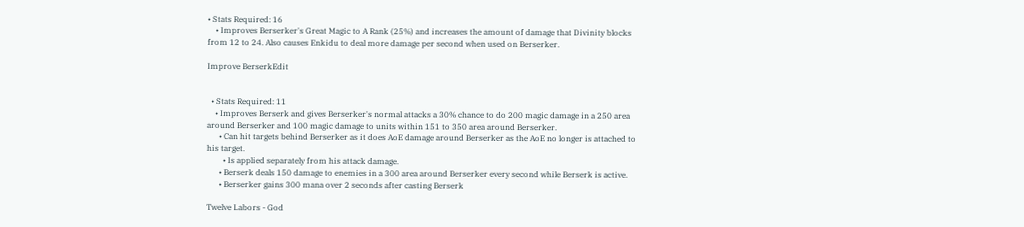• Stats Required: 16
    • Improves Berserker's Great Magic to A Rank (25%) and increases the amount of damage that Divinity blocks from 12 to 24. Also causes Enkidu to deal more damage per second when used on Berserker.

Improve BerserkEdit


  • Stats Required: 11
    • Improves Berserk and gives Berserker's normal attacks a 30% chance to do 200 magic damage in a 250 area around Berserker and 100 magic damage to units within 151 to 350 area around Berserker.
      • Can hit targets behind Berserker as it does AoE damage around Berserker as the AoE no longer is attached to his target.
        • Is applied separately from his attack damage.
      • Berserk deals 150 damage to enemies in a 300 area around Berserker every second while Berserk is active.
      • Berserker gains 300 mana over 2 seconds after casting Berserk

Twelve Labors - God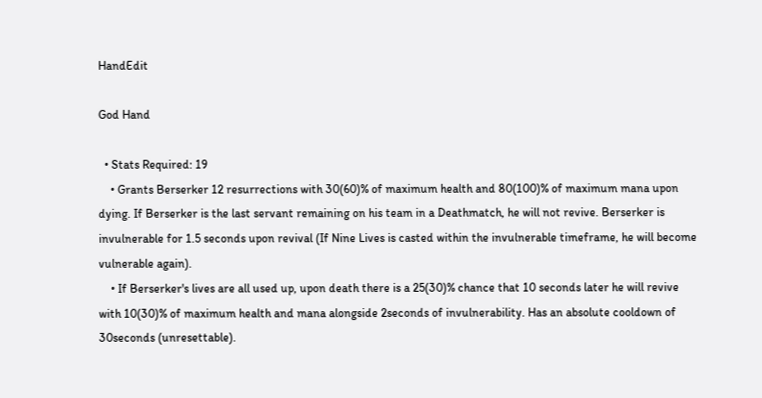HandEdit

God Hand

  • Stats Required: 19
    • Grants Berserker 12 resurrections with 30(60)% of maximum health and 80(100)% of maximum mana upon dying. If Berserker is the last servant remaining on his team in a Deathmatch, he will not revive. Berserker is invulnerable for 1.5 seconds upon revival (If Nine Lives is casted within the invulnerable timeframe, he will become vulnerable again).
    • If Berserker's lives are all used up, upon death there is a 25(30)% chance that 10 seconds later he will revive with 10(30)% of maximum health and mana alongside 2seconds of invulnerability. Has an absolute cooldown of 30seconds (unresettable).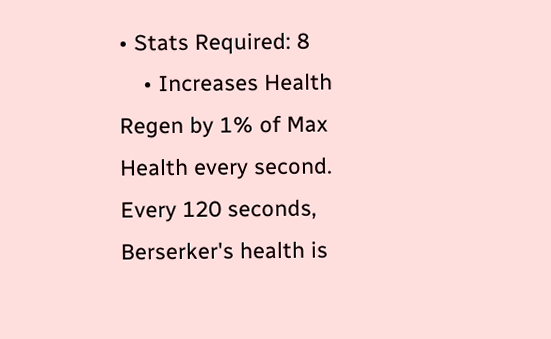• Stats Required: 8
    • Increases Health Regen by 1% of Max Health every second. Every 120 seconds, Berserker's health is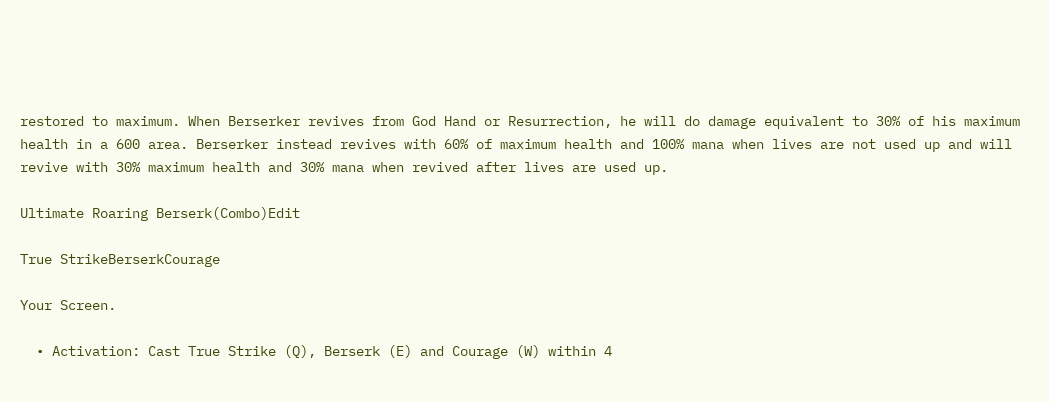restored to maximum. When Berserker revives from God Hand or Resurrection, he will do damage equivalent to 30% of his maximum health in a 600 area. Berserker instead revives with 60% of maximum health and 100% mana when lives are not used up and will revive with 30% maximum health and 30% mana when revived after lives are used up.

Ultimate Roaring Berserk(Combo)Edit

True StrikeBerserkCourage

Your Screen.

  • Activation: Cast True Strike (Q), Berserk (E) and Courage (W) within 4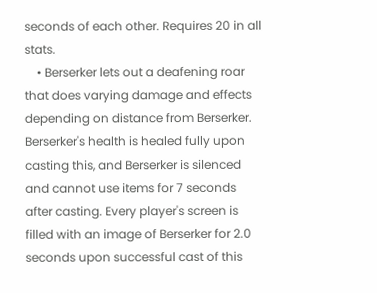seconds of each other. Requires 20 in all stats.
    • Berserker lets out a deafening roar that does varying damage and effects depending on distance from Berserker. Berserker's health is healed fully upon casting this, and Berserker is silenced and cannot use items for 7 seconds after casting. Every player's screen is filled with an image of Berserker for 2.0 seconds upon successful cast of this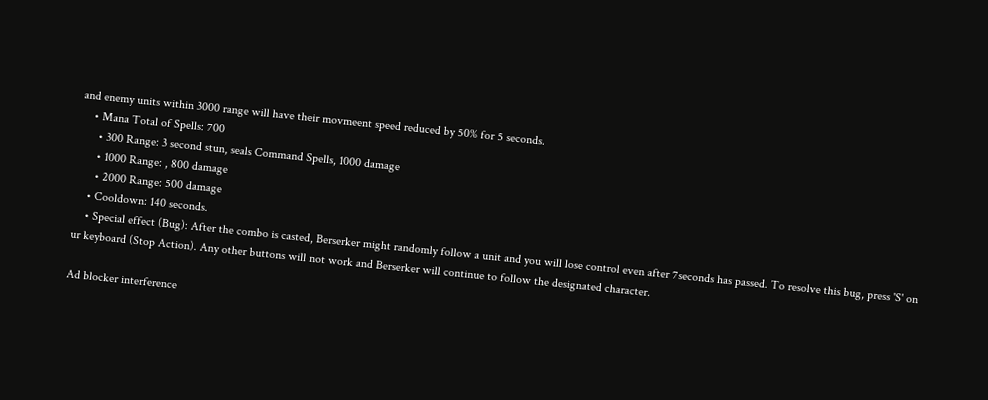and enemy units within 3000 range will have their movmeent speed reduced by 50% for 5 seconds.
    • Mana Total of Spells: 700
      • 300 Range: 3 second stun, seals Command Spells, 1000 damage
      • 1000 Range: , 800 damage
      • 2000 Range: 500 damage
    • Cooldown: 140 seconds.
    • Special effect (Bug): After the combo is casted, Berserker might randomly follow a unit and you will lose control even after 7seconds has passed. To resolve this bug, press 'S' on ur keyboard (Stop Action). Any other buttons will not work and Berserker will continue to follow the designated character.

Ad blocker interference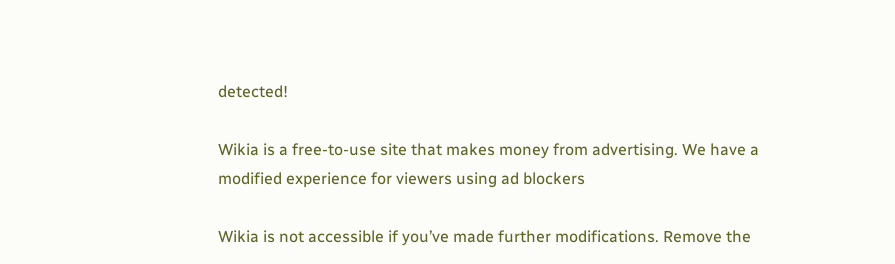detected!

Wikia is a free-to-use site that makes money from advertising. We have a modified experience for viewers using ad blockers

Wikia is not accessible if you’ve made further modifications. Remove the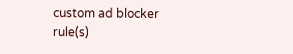custom ad blocker rule(s)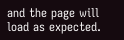and the page will load as expected.